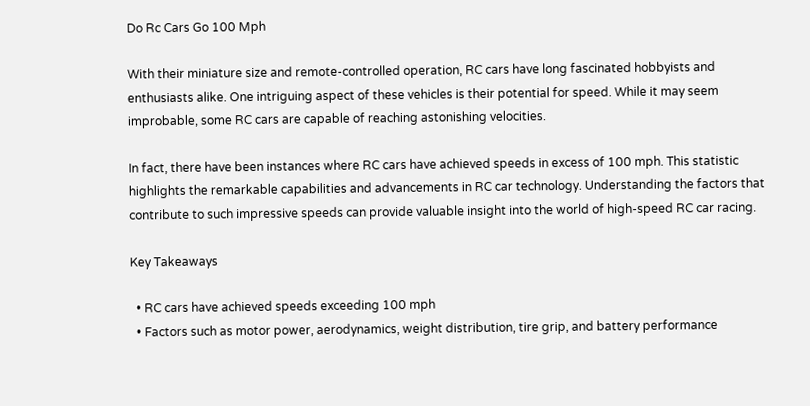Do Rc Cars Go 100 Mph

With their miniature size and remote-controlled operation, RC cars have long fascinated hobbyists and enthusiasts alike. One intriguing aspect of these vehicles is their potential for speed. While it may seem improbable, some RC cars are capable of reaching astonishing velocities.

In fact, there have been instances where RC cars have achieved speeds in excess of 100 mph. This statistic highlights the remarkable capabilities and advancements in RC car technology. Understanding the factors that contribute to such impressive speeds can provide valuable insight into the world of high-speed RC car racing.

Key Takeaways

  • RC cars have achieved speeds exceeding 100 mph
  • Factors such as motor power, aerodynamics, weight distribution, tire grip, and battery performance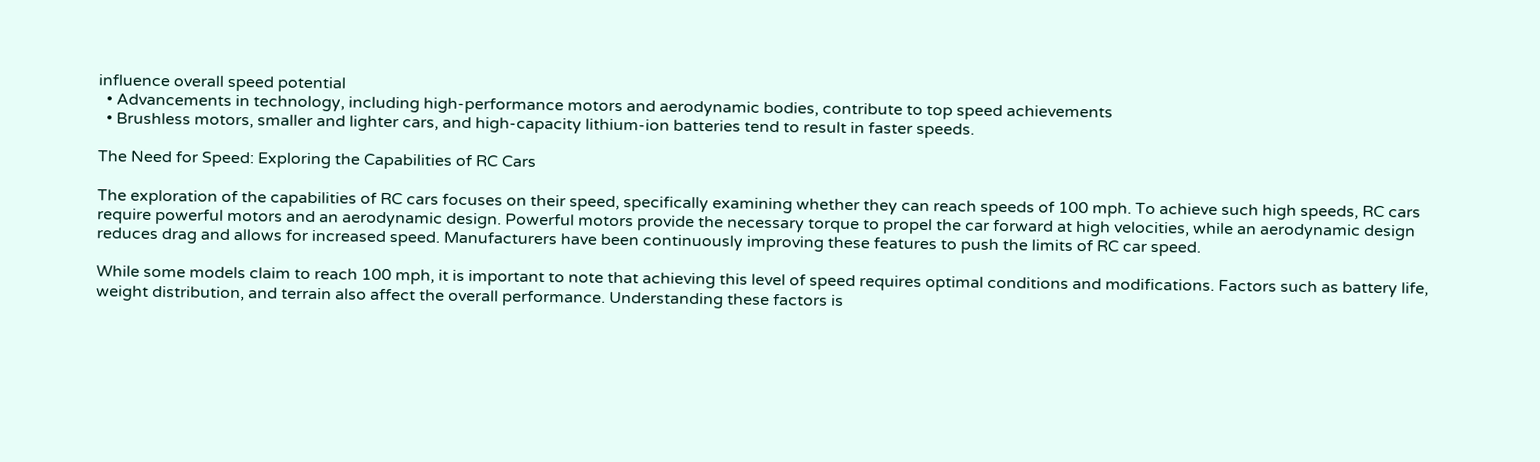influence overall speed potential
  • Advancements in technology, including high-performance motors and aerodynamic bodies, contribute to top speed achievements
  • Brushless motors, smaller and lighter cars, and high-capacity lithium-ion batteries tend to result in faster speeds.

The Need for Speed: Exploring the Capabilities of RC Cars

The exploration of the capabilities of RC cars focuses on their speed, specifically examining whether they can reach speeds of 100 mph. To achieve such high speeds, RC cars require powerful motors and an aerodynamic design. Powerful motors provide the necessary torque to propel the car forward at high velocities, while an aerodynamic design reduces drag and allows for increased speed. Manufacturers have been continuously improving these features to push the limits of RC car speed.

While some models claim to reach 100 mph, it is important to note that achieving this level of speed requires optimal conditions and modifications. Factors such as battery life, weight distribution, and terrain also affect the overall performance. Understanding these factors is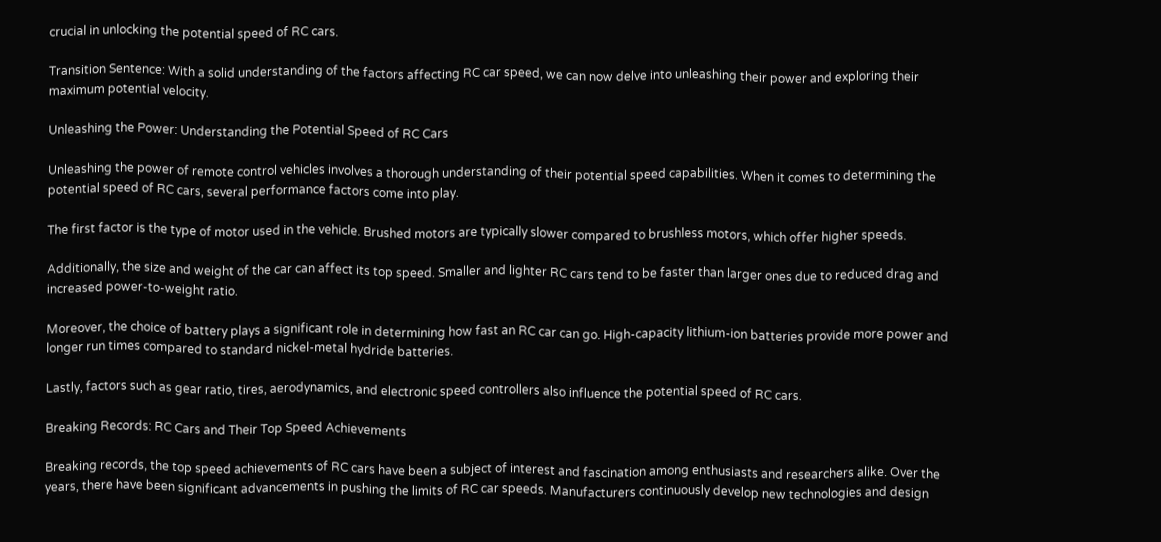crucial in unlocking the potential speed of RC cars.

Transition Sentence: With a solid understanding of the factors affecting RC car speed, we can now delve into unleashing their power and exploring their maximum potential velocity.

Unleashing the Power: Understanding the Potential Speed of RC Cars

Unleashing the power of remote control vehicles involves a thorough understanding of their potential speed capabilities. When it comes to determining the potential speed of RC cars, several performance factors come into play.

The first factor is the type of motor used in the vehicle. Brushed motors are typically slower compared to brushless motors, which offer higher speeds.

Additionally, the size and weight of the car can affect its top speed. Smaller and lighter RC cars tend to be faster than larger ones due to reduced drag and increased power-to-weight ratio.

Moreover, the choice of battery plays a significant role in determining how fast an RC car can go. High-capacity lithium-ion batteries provide more power and longer run times compared to standard nickel-metal hydride batteries.

Lastly, factors such as gear ratio, tires, aerodynamics, and electronic speed controllers also influence the potential speed of RC cars.

Breaking Records: RC Cars and Their Top Speed Achievements

Breaking records, the top speed achievements of RC cars have been a subject of interest and fascination among enthusiasts and researchers alike. Over the years, there have been significant advancements in pushing the limits of RC car speeds. Manufacturers continuously develop new technologies and design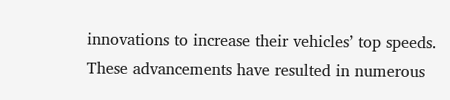innovations to increase their vehicles’ top speeds. These advancements have resulted in numerous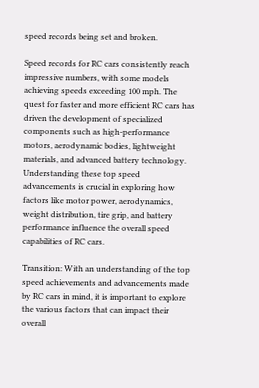speed records being set and broken.

Speed records for RC cars consistently reach impressive numbers, with some models achieving speeds exceeding 100 mph. The quest for faster and more efficient RC cars has driven the development of specialized components such as high-performance motors, aerodynamic bodies, lightweight materials, and advanced battery technology. Understanding these top speed advancements is crucial in exploring how factors like motor power, aerodynamics, weight distribution, tire grip, and battery performance influence the overall speed capabilities of RC cars.

Transition: With an understanding of the top speed achievements and advancements made by RC cars in mind, it is important to explore the various factors that can impact their overall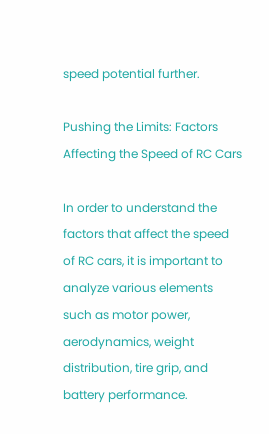speed potential further.

Pushing the Limits: Factors Affecting the Speed of RC Cars

In order to understand the factors that affect the speed of RC cars, it is important to analyze various elements such as motor power, aerodynamics, weight distribution, tire grip, and battery performance.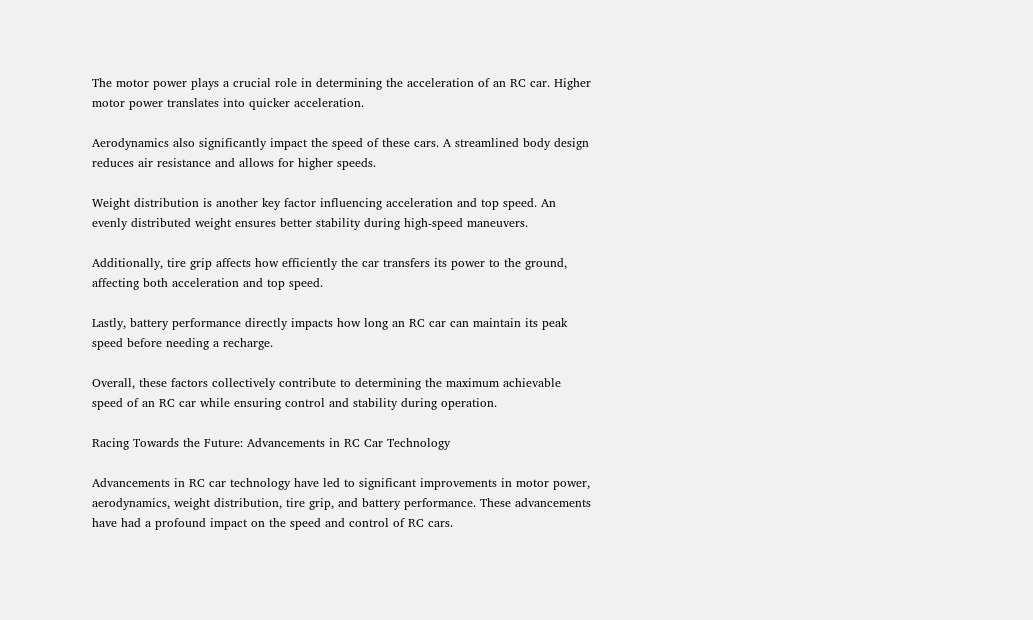The motor power plays a crucial role in determining the acceleration of an RC car. Higher motor power translates into quicker acceleration.

Aerodynamics also significantly impact the speed of these cars. A streamlined body design reduces air resistance and allows for higher speeds.

Weight distribution is another key factor influencing acceleration and top speed. An evenly distributed weight ensures better stability during high-speed maneuvers.

Additionally, tire grip affects how efficiently the car transfers its power to the ground, affecting both acceleration and top speed.

Lastly, battery performance directly impacts how long an RC car can maintain its peak speed before needing a recharge.

Overall, these factors collectively contribute to determining the maximum achievable speed of an RC car while ensuring control and stability during operation.

Racing Towards the Future: Advancements in RC Car Technology

Advancements in RC car technology have led to significant improvements in motor power, aerodynamics, weight distribution, tire grip, and battery performance. These advancements have had a profound impact on the speed and control of RC cars.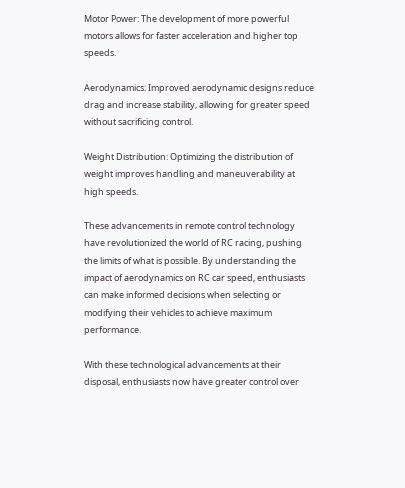Motor Power: The development of more powerful motors allows for faster acceleration and higher top speeds.

Aerodynamics: Improved aerodynamic designs reduce drag and increase stability, allowing for greater speed without sacrificing control.

Weight Distribution: Optimizing the distribution of weight improves handling and maneuverability at high speeds.

These advancements in remote control technology have revolutionized the world of RC racing, pushing the limits of what is possible. By understanding the impact of aerodynamics on RC car speed, enthusiasts can make informed decisions when selecting or modifying their vehicles to achieve maximum performance.

With these technological advancements at their disposal, enthusiasts now have greater control over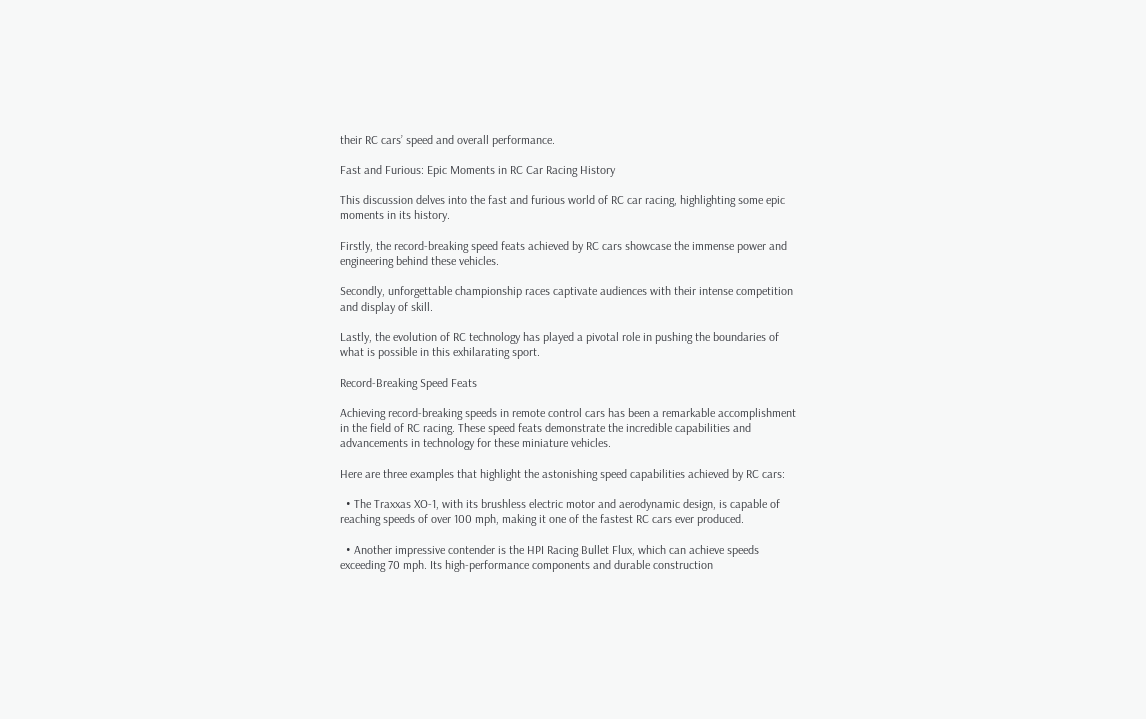their RC cars’ speed and overall performance.

Fast and Furious: Epic Moments in RC Car Racing History

This discussion delves into the fast and furious world of RC car racing, highlighting some epic moments in its history.

Firstly, the record-breaking speed feats achieved by RC cars showcase the immense power and engineering behind these vehicles.

Secondly, unforgettable championship races captivate audiences with their intense competition and display of skill.

Lastly, the evolution of RC technology has played a pivotal role in pushing the boundaries of what is possible in this exhilarating sport.

Record-Breaking Speed Feats

Achieving record-breaking speeds in remote control cars has been a remarkable accomplishment in the field of RC racing. These speed feats demonstrate the incredible capabilities and advancements in technology for these miniature vehicles.

Here are three examples that highlight the astonishing speed capabilities achieved by RC cars:

  • The Traxxas XO-1, with its brushless electric motor and aerodynamic design, is capable of reaching speeds of over 100 mph, making it one of the fastest RC cars ever produced.

  • Another impressive contender is the HPI Racing Bullet Flux, which can achieve speeds exceeding 70 mph. Its high-performance components and durable construction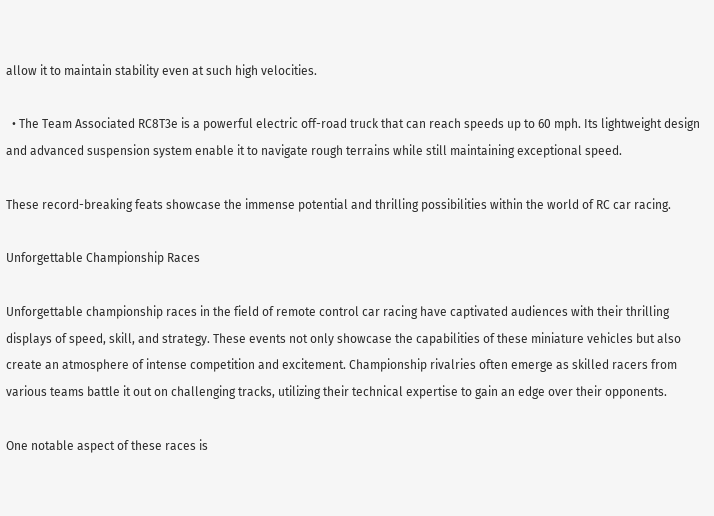allow it to maintain stability even at such high velocities.

  • The Team Associated RC8T3e is a powerful electric off-road truck that can reach speeds up to 60 mph. Its lightweight design and advanced suspension system enable it to navigate rough terrains while still maintaining exceptional speed.

These record-breaking feats showcase the immense potential and thrilling possibilities within the world of RC car racing.

Unforgettable Championship Races

Unforgettable championship races in the field of remote control car racing have captivated audiences with their thrilling displays of speed, skill, and strategy. These events not only showcase the capabilities of these miniature vehicles but also create an atmosphere of intense competition and excitement. Championship rivalries often emerge as skilled racers from various teams battle it out on challenging tracks, utilizing their technical expertise to gain an edge over their opponents.

One notable aspect of these races is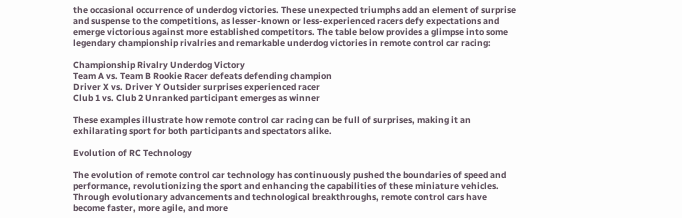the occasional occurrence of underdog victories. These unexpected triumphs add an element of surprise and suspense to the competitions, as lesser-known or less-experienced racers defy expectations and emerge victorious against more established competitors. The table below provides a glimpse into some legendary championship rivalries and remarkable underdog victories in remote control car racing:

Championship Rivalry Underdog Victory
Team A vs. Team B Rookie Racer defeats defending champion
Driver X vs. Driver Y Outsider surprises experienced racer
Club 1 vs. Club 2 Unranked participant emerges as winner

These examples illustrate how remote control car racing can be full of surprises, making it an exhilarating sport for both participants and spectators alike.

Evolution of RC Technology

The evolution of remote control car technology has continuously pushed the boundaries of speed and performance, revolutionizing the sport and enhancing the capabilities of these miniature vehicles. Through evolutionary advancements and technological breakthroughs, remote control cars have become faster, more agile, and more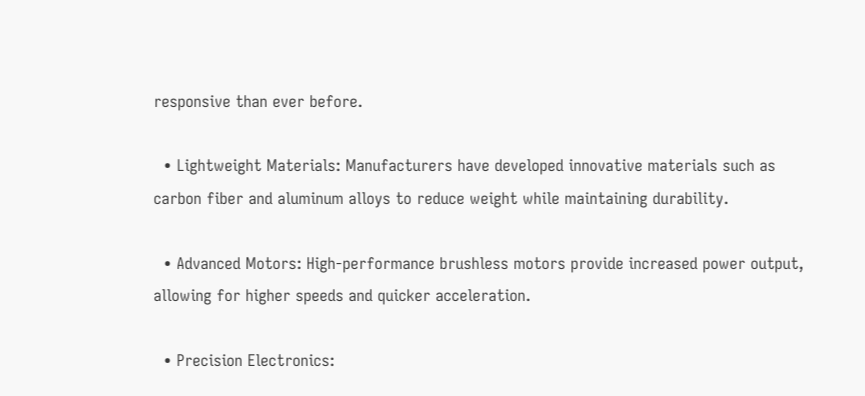responsive than ever before.

  • Lightweight Materials: Manufacturers have developed innovative materials such as carbon fiber and aluminum alloys to reduce weight while maintaining durability.

  • Advanced Motors: High-performance brushless motors provide increased power output, allowing for higher speeds and quicker acceleration.

  • Precision Electronics: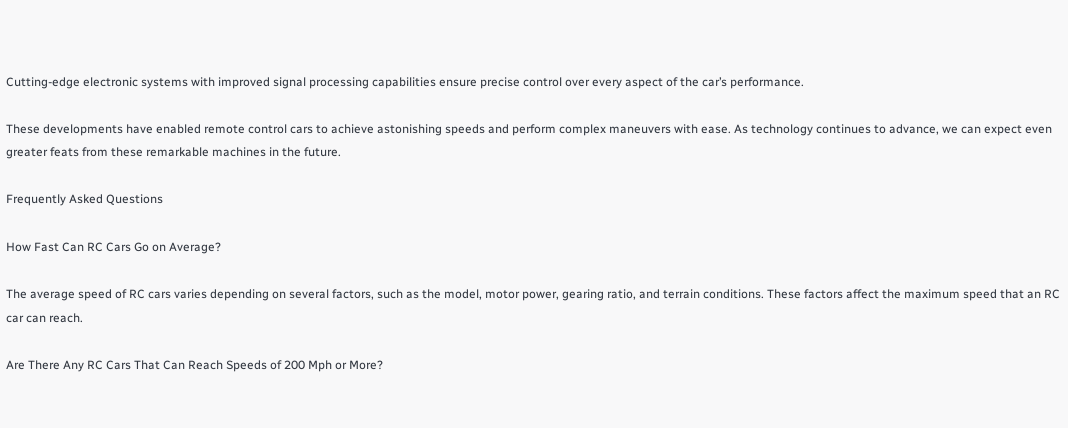Cutting-edge electronic systems with improved signal processing capabilities ensure precise control over every aspect of the car’s performance.

These developments have enabled remote control cars to achieve astonishing speeds and perform complex maneuvers with ease. As technology continues to advance, we can expect even greater feats from these remarkable machines in the future.

Frequently Asked Questions

How Fast Can RC Cars Go on Average?

The average speed of RC cars varies depending on several factors, such as the model, motor power, gearing ratio, and terrain conditions. These factors affect the maximum speed that an RC car can reach.

Are There Any RC Cars That Can Reach Speeds of 200 Mph or More?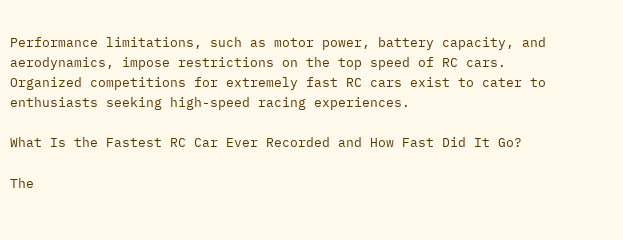Performance limitations, such as motor power, battery capacity, and aerodynamics, impose restrictions on the top speed of RC cars. Organized competitions for extremely fast RC cars exist to cater to enthusiasts seeking high-speed racing experiences.

What Is the Fastest RC Car Ever Recorded and How Fast Did It Go?

The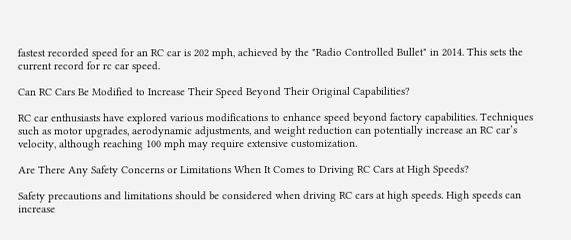fastest recorded speed for an RC car is 202 mph, achieved by the "Radio Controlled Bullet" in 2014. This sets the current record for rc car speed.

Can RC Cars Be Modified to Increase Their Speed Beyond Their Original Capabilities?

RC car enthusiasts have explored various modifications to enhance speed beyond factory capabilities. Techniques such as motor upgrades, aerodynamic adjustments, and weight reduction can potentially increase an RC car’s velocity, although reaching 100 mph may require extensive customization.

Are There Any Safety Concerns or Limitations When It Comes to Driving RC Cars at High Speeds?

Safety precautions and limitations should be considered when driving RC cars at high speeds. High speeds can increase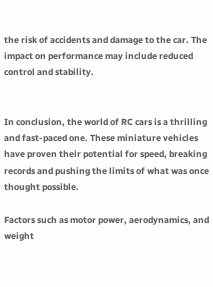the risk of accidents and damage to the car. The impact on performance may include reduced control and stability.


In conclusion, the world of RC cars is a thrilling and fast-paced one. These miniature vehicles have proven their potential for speed, breaking records and pushing the limits of what was once thought possible.

Factors such as motor power, aerodynamics, and weight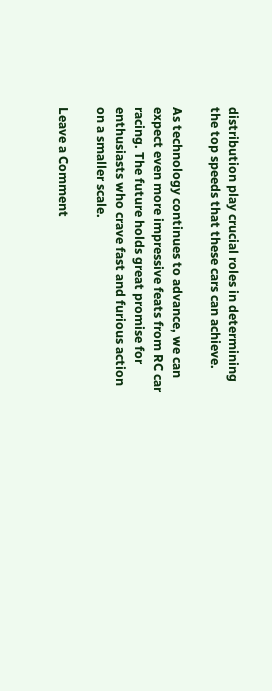distribution play crucial roles in determining the top speeds that these cars can achieve.

As technology continues to advance, we can expect even more impressive feats from RC car racing. The future holds great promise for enthusiasts who crave fast and furious action on a smaller scale.

Leave a Comment